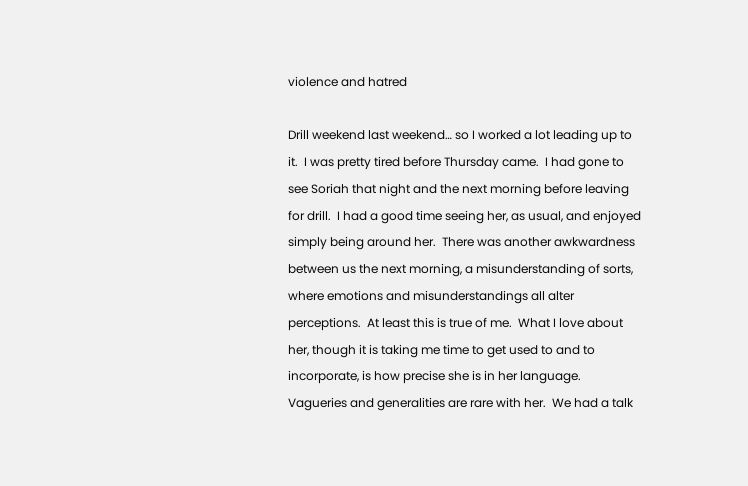violence and hatred

Drill weekend last weekend… so I worked a lot leading up to it.  I was pretty tired before Thursday came.  I had gone to see Soriah that night and the next morning before leaving for drill.  I had a good time seeing her, as usual, and enjoyed simply being around her.  There was another awkwardness between us the next morning, a misunderstanding of sorts, where emotions and misunderstandings all alter perceptions.  At least this is true of me.  What I love about her, though it is taking me time to get used to and to incorporate, is how precise she is in her language.  Vagueries and generalities are rare with her.  We had a talk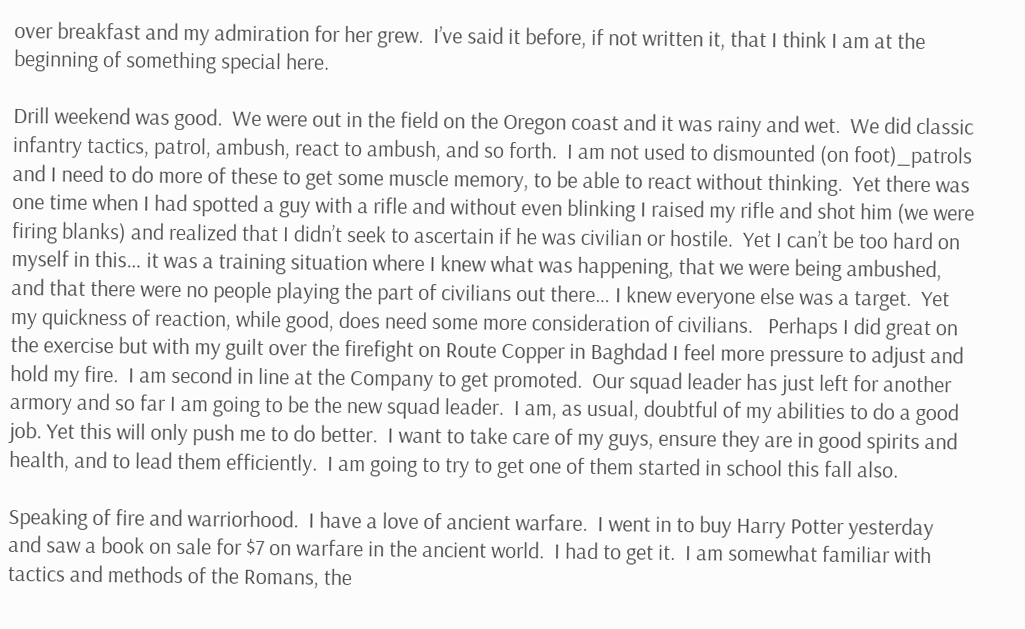over breakfast and my admiration for her grew.  I’ve said it before, if not written it, that I think I am at the beginning of something special here.

Drill weekend was good.  We were out in the field on the Oregon coast and it was rainy and wet.  We did classic infantry tactics, patrol, ambush, react to ambush, and so forth.  I am not used to dismounted (on foot)_patrols and I need to do more of these to get some muscle memory, to be able to react without thinking.  Yet there was one time when I had spotted a guy with a rifle and without even blinking I raised my rifle and shot him (we were firing blanks) and realized that I didn’t seek to ascertain if he was civilian or hostile.  Yet I can’t be too hard on myself in this… it was a training situation where I knew what was happening, that we were being ambushed, and that there were no people playing the part of civilians out there… I knew everyone else was a target.  Yet my quickness of reaction, while good, does need some more consideration of civilians.   Perhaps I did great on the exercise but with my guilt over the firefight on Route Copper in Baghdad I feel more pressure to adjust and hold my fire.  I am second in line at the Company to get promoted.  Our squad leader has just left for another armory and so far I am going to be the new squad leader.  I am, as usual, doubtful of my abilities to do a good job. Yet this will only push me to do better.  I want to take care of my guys, ensure they are in good spirits and health, and to lead them efficiently.  I am going to try to get one of them started in school this fall also.

Speaking of fire and warriorhood.  I have a love of ancient warfare.  I went in to buy Harry Potter yesterday and saw a book on sale for $7 on warfare in the ancient world.  I had to get it.  I am somewhat familiar with tactics and methods of the Romans, the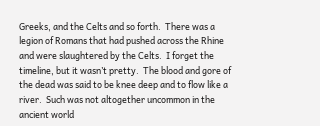Greeks, and the Celts and so forth.  There was a legion of Romans that had pushed across the Rhine and were slaughtered by the Celts.  I forget the timeline, but it wasn’t pretty.  The blood and gore of the dead was said to be knee deep and to flow like a river.  Such was not altogether uncommon in the ancient world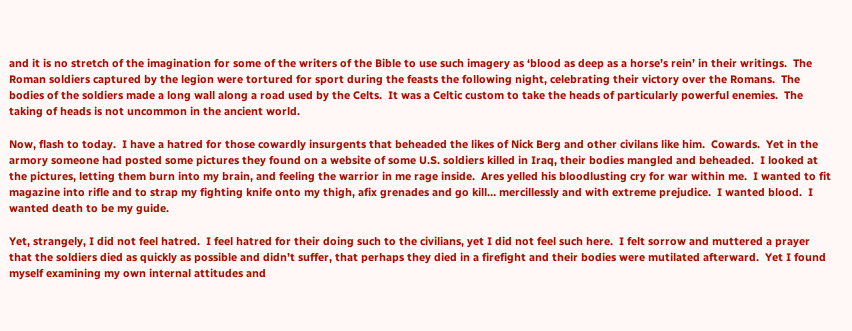and it is no stretch of the imagination for some of the writers of the Bible to use such imagery as ‘blood as deep as a horse’s rein’ in their writings.  The Roman soldiers captured by the legion were tortured for sport during the feasts the following night, celebrating their victory over the Romans.  The bodies of the soldiers made a long wall along a road used by the Celts.  It was a Celtic custom to take the heads of particularly powerful enemies.  The taking of heads is not uncommon in the ancient world.

Now, flash to today.  I have a hatred for those cowardly insurgents that beheaded the likes of Nick Berg and other civilans like him.  Cowards.  Yet in the armory someone had posted some pictures they found on a website of some U.S. soldiers killed in Iraq, their bodies mangled and beheaded.  I looked at the pictures, letting them burn into my brain, and feeling the warrior in me rage inside.  Ares yelled his bloodlusting cry for war within me.  I wanted to fit magazine into rifle and to strap my fighting knife onto my thigh, afix grenades and go kill… mercillessly and with extreme prejudice.  I wanted blood.  I wanted death to be my guide.

Yet, strangely, I did not feel hatred.  I feel hatred for their doing such to the civilians, yet I did not feel such here.  I felt sorrow and muttered a prayer that the soldiers died as quickly as possible and didn’t suffer, that perhaps they died in a firefight and their bodies were mutilated afterward.  Yet I found myself examining my own internal attitudes and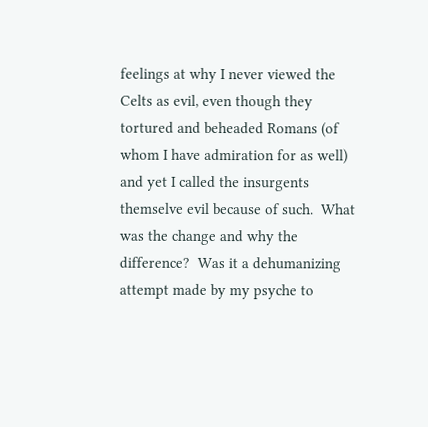feelings at why I never viewed the Celts as evil, even though they tortured and beheaded Romans (of whom I have admiration for as well) and yet I called the insurgents themselve evil because of such.  What was the change and why the difference?  Was it a dehumanizing attempt made by my psyche to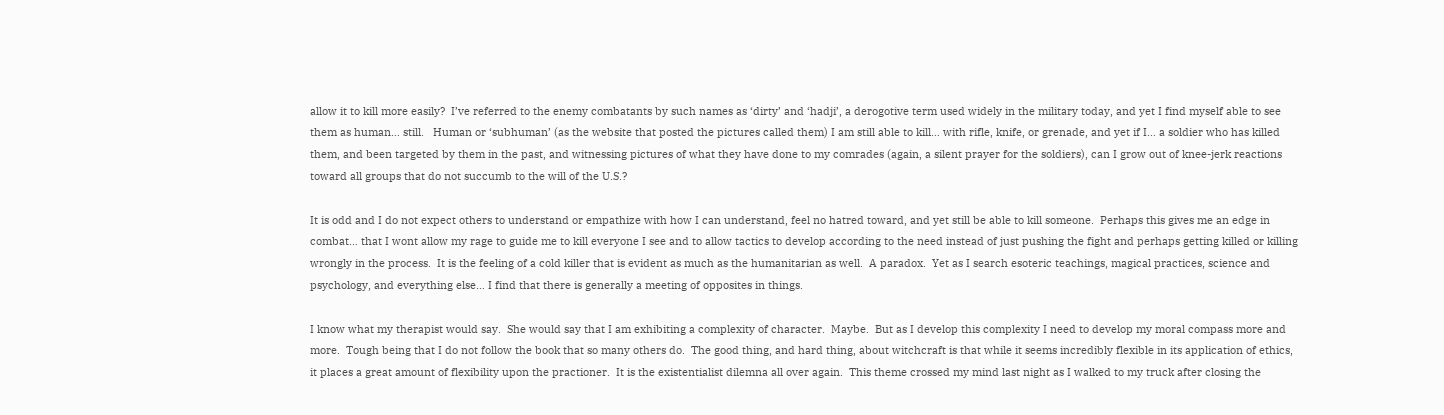allow it to kill more easily?  I’ve referred to the enemy combatants by such names as ‘dirty’ and ‘hadji’, a derogotive term used widely in the military today, and yet I find myself able to see them as human… still.   Human or ‘subhuman’ (as the website that posted the pictures called them) I am still able to kill… with rifle, knife, or grenade, and yet if I… a soldier who has killed them, and been targeted by them in the past, and witnessing pictures of what they have done to my comrades (again, a silent prayer for the soldiers), can I grow out of knee-jerk reactions toward all groups that do not succumb to the will of the U.S.?

It is odd and I do not expect others to understand or empathize with how I can understand, feel no hatred toward, and yet still be able to kill someone.  Perhaps this gives me an edge in combat… that I wont allow my rage to guide me to kill everyone I see and to allow tactics to develop according to the need instead of just pushing the fight and perhaps getting killed or killing wrongly in the process.  It is the feeling of a cold killer that is evident as much as the humanitarian as well.  A paradox.  Yet as I search esoteric teachings, magical practices, science and psychology, and everything else… I find that there is generally a meeting of opposites in things.

I know what my therapist would say.  She would say that I am exhibiting a complexity of character.  Maybe.  But as I develop this complexity I need to develop my moral compass more and more.  Tough being that I do not follow the book that so many others do.  The good thing, and hard thing, about witchcraft is that while it seems incredibly flexible in its application of ethics, it places a great amount of flexibility upon the practioner.  It is the existentialist dilemna all over again.  This theme crossed my mind last night as I walked to my truck after closing the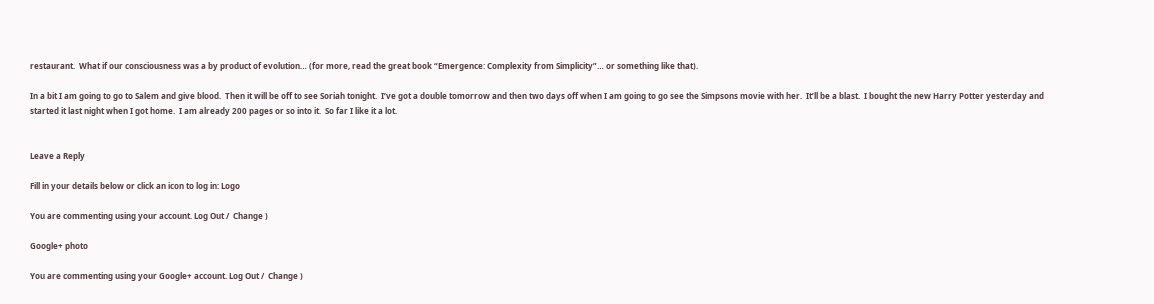restaurant.  What if our consciousness was a by product of evolution… (for more, read the great book “Emergence: Complexity from Simplicity”… or something like that).

In a bit I am going to go to Salem and give blood.  Then it will be off to see Soriah tonight.  I’ve got a double tomorrow and then two days off when I am going to go see the Simpsons movie with her.  It’ll be a blast.  I bought the new Harry Potter yesterday and started it last night when I got home.  I am already 200 pages or so into it.  So far I like it a lot.


Leave a Reply

Fill in your details below or click an icon to log in: Logo

You are commenting using your account. Log Out /  Change )

Google+ photo

You are commenting using your Google+ account. Log Out /  Change )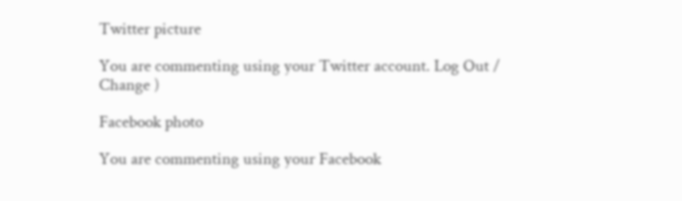Twitter picture

You are commenting using your Twitter account. Log Out /  Change )

Facebook photo

You are commenting using your Facebook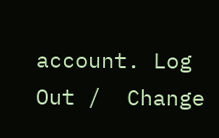account. Log Out /  Change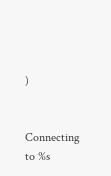)


Connecting to %s